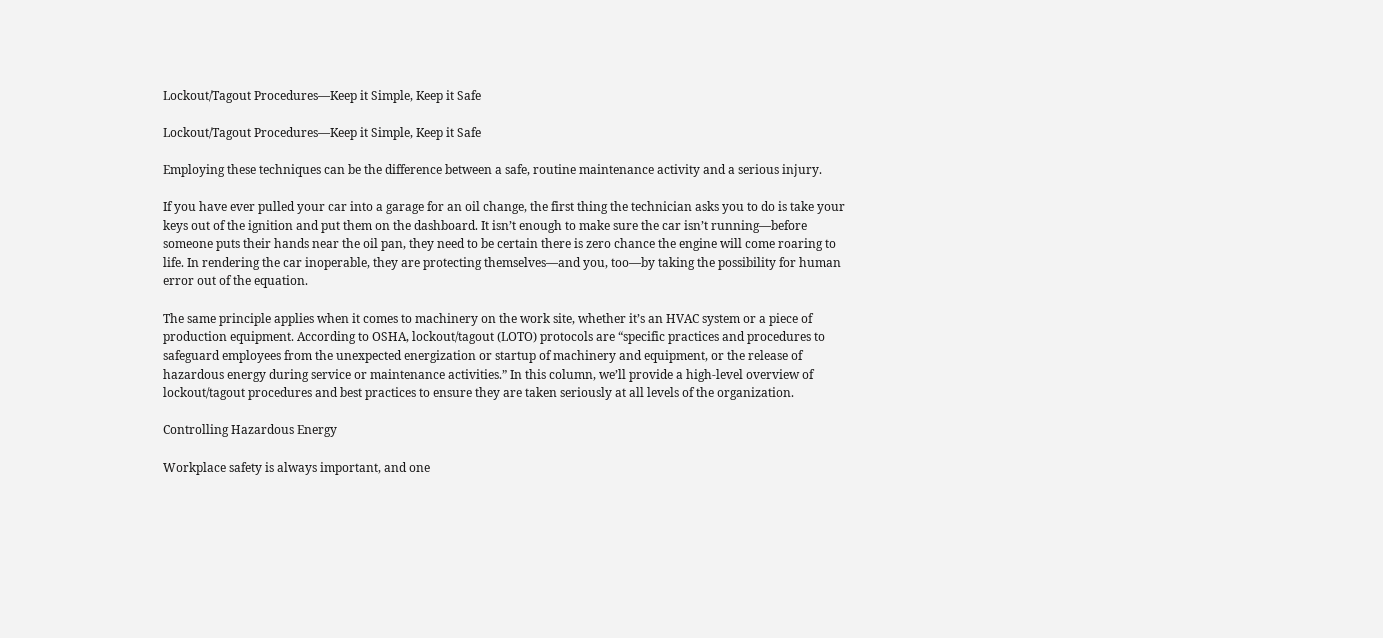Lockout/Tagout Procedures—Keep it Simple, Keep it Safe

Lockout/Tagout Procedures—Keep it Simple, Keep it Safe

Employing these techniques can be the difference between a safe, routine maintenance activity and a serious injury.

If you have ever pulled your car into a garage for an oil change, the first thing the technician asks you to do is take your keys out of the ignition and put them on the dashboard. It isn’t enough to make sure the car isn’t running—before someone puts their hands near the oil pan, they need to be certain there is zero chance the engine will come roaring to life. In rendering the car inoperable, they are protecting themselves—and you, too—by taking the possibility for human error out of the equation.

The same principle applies when it comes to machinery on the work site, whether it’s an HVAC system or a piece of production equipment. According to OSHA, lockout/tagout (LOTO) protocols are “specific practices and procedures to safeguard employees from the unexpected energization or startup of machinery and equipment, or the release of hazardous energy during service or maintenance activities.” In this column, we’ll provide a high-level overview of lockout/tagout procedures and best practices to ensure they are taken seriously at all levels of the organization.

Controlling Hazardous Energy

Workplace safety is always important, and one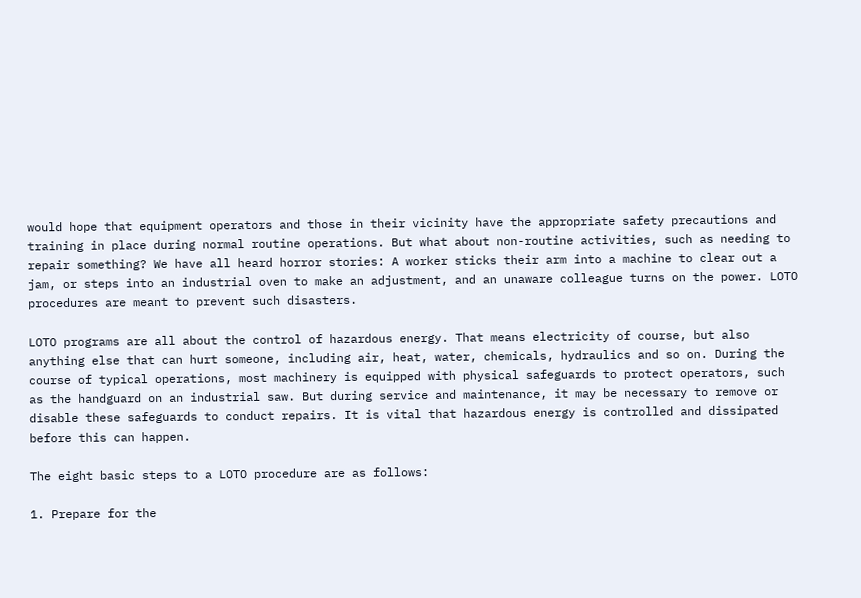would hope that equipment operators and those in their vicinity have the appropriate safety precautions and training in place during normal routine operations. But what about non-routine activities, such as needing to repair something? We have all heard horror stories: A worker sticks their arm into a machine to clear out a jam, or steps into an industrial oven to make an adjustment, and an unaware colleague turns on the power. LOTO procedures are meant to prevent such disasters.

LOTO programs are all about the control of hazardous energy. That means electricity of course, but also anything else that can hurt someone, including air, heat, water, chemicals, hydraulics and so on. During the course of typical operations, most machinery is equipped with physical safeguards to protect operators, such as the handguard on an industrial saw. But during service and maintenance, it may be necessary to remove or disable these safeguards to conduct repairs. It is vital that hazardous energy is controlled and dissipated before this can happen.

The eight basic steps to a LOTO procedure are as follows:

1. Prepare for the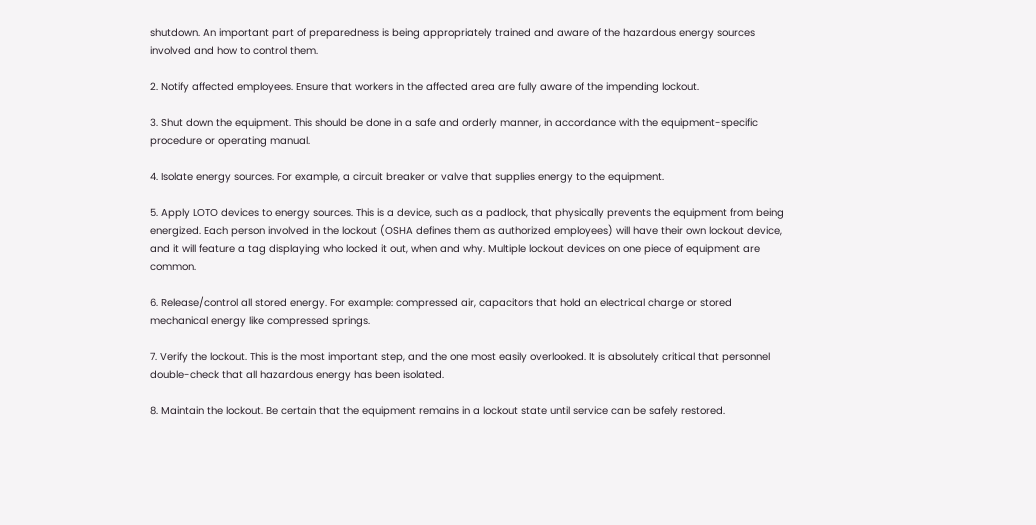shutdown. An important part of preparedness is being appropriately trained and aware of the hazardous energy sources involved and how to control them.

2. Notify affected employees. Ensure that workers in the affected area are fully aware of the impending lockout.

3. Shut down the equipment. This should be done in a safe and orderly manner, in accordance with the equipment-specific procedure or operating manual.

4. Isolate energy sources. For example, a circuit breaker or valve that supplies energy to the equipment.

5. Apply LOTO devices to energy sources. This is a device, such as a padlock, that physically prevents the equipment from being energized. Each person involved in the lockout (OSHA defines them as authorized employees) will have their own lockout device, and it will feature a tag displaying who locked it out, when and why. Multiple lockout devices on one piece of equipment are common.

6. Release/control all stored energy. For example: compressed air, capacitors that hold an electrical charge or stored mechanical energy like compressed springs.

7. Verify the lockout. This is the most important step, and the one most easily overlooked. It is absolutely critical that personnel double-check that all hazardous energy has been isolated.

8. Maintain the lockout. Be certain that the equipment remains in a lockout state until service can be safely restored.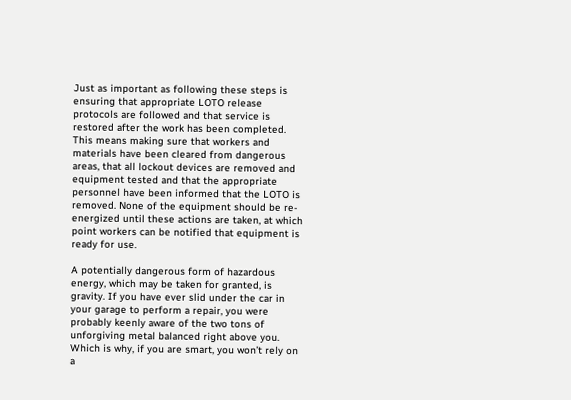Just as important as following these steps is ensuring that appropriate LOTO release protocols are followed and that service is restored after the work has been completed. This means making sure that workers and materials have been cleared from dangerous areas, that all lockout devices are removed and equipment tested and that the appropriate personnel have been informed that the LOTO is removed. None of the equipment should be re-energized until these actions are taken, at which point workers can be notified that equipment is ready for use.

A potentially dangerous form of hazardous energy, which may be taken for granted, is gravity. If you have ever slid under the car in your garage to perform a repair, you were probably keenly aware of the two tons of unforgiving metal balanced right above you. Which is why, if you are smart, you won’t rely on a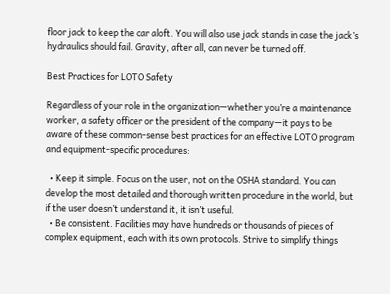floor jack to keep the car aloft. You will also use jack stands in case the jack’s hydraulics should fail. Gravity, after all, can never be turned off.

Best Practices for LOTO Safety

Regardless of your role in the organization—whether you’re a maintenance worker, a safety officer or the president of the company—it pays to be aware of these common-sense best practices for an effective LOTO program and equipment-specific procedures:

  • Keep it simple. Focus on the user, not on the OSHA standard. You can develop the most detailed and thorough written procedure in the world, but if the user doesn’t understand it, it isn’t useful.
  • Be consistent. Facilities may have hundreds or thousands of pieces of complex equipment, each with its own protocols. Strive to simplify things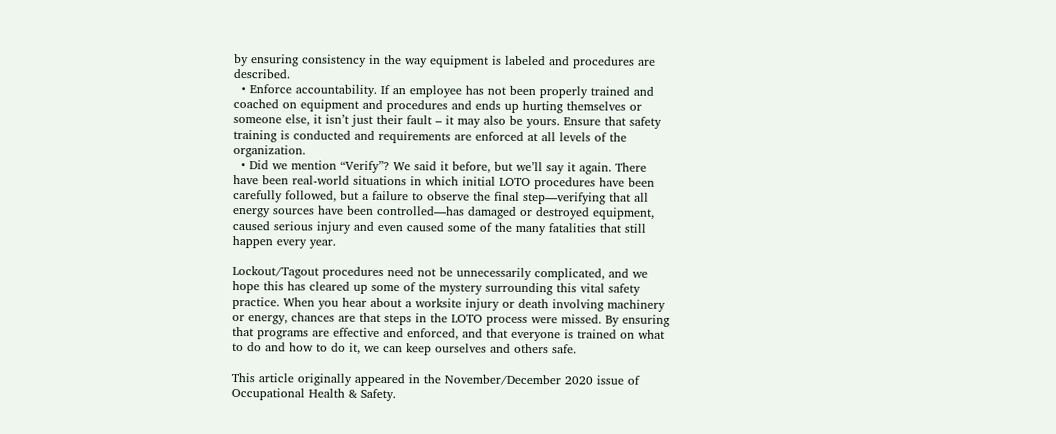by ensuring consistency in the way equipment is labeled and procedures are described.
  • Enforce accountability. If an employee has not been properly trained and coached on equipment and procedures and ends up hurting themselves or someone else, it isn’t just their fault – it may also be yours. Ensure that safety training is conducted and requirements are enforced at all levels of the organization.
  • Did we mention “Verify”? We said it before, but we’ll say it again. There have been real-world situations in which initial LOTO procedures have been carefully followed, but a failure to observe the final step—verifying that all energy sources have been controlled—has damaged or destroyed equipment, caused serious injury and even caused some of the many fatalities that still happen every year.

Lockout/Tagout procedures need not be unnecessarily complicated, and we hope this has cleared up some of the mystery surrounding this vital safety practice. When you hear about a worksite injury or death involving machinery or energy, chances are that steps in the LOTO process were missed. By ensuring that programs are effective and enforced, and that everyone is trained on what to do and how to do it, we can keep ourselves and others safe.

This article originally appeared in the November/December 2020 issue of Occupational Health & Safety.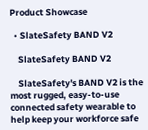Product Showcase

  • SlateSafety BAND V2

    SlateSafety BAND V2

    SlateSafety's BAND V2 is the most rugged, easy-to-use connected safety wearable to help keep your workforce safe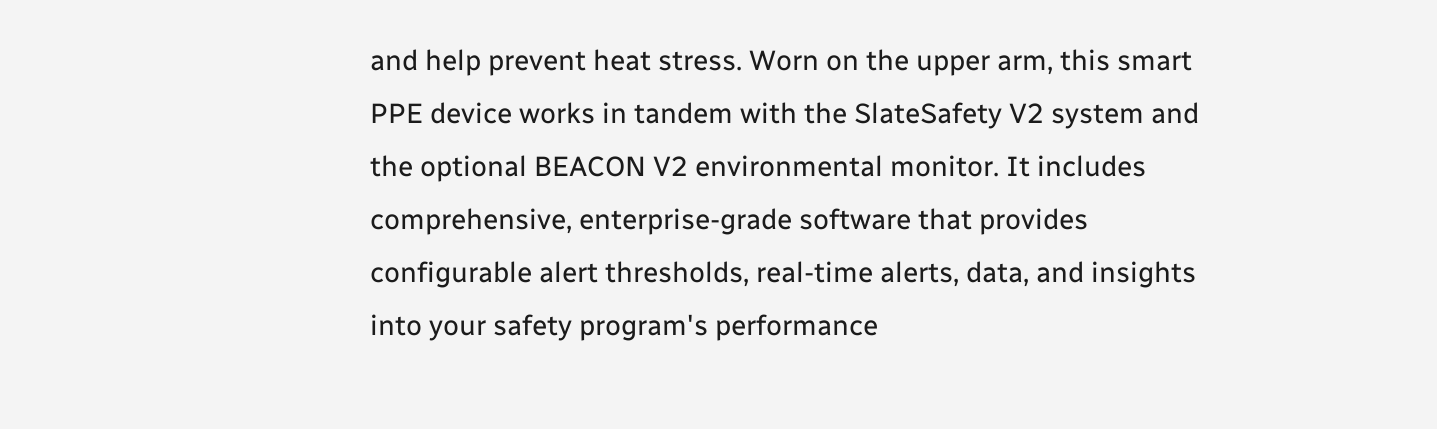and help prevent heat stress. Worn on the upper arm, this smart PPE device works in tandem with the SlateSafety V2 system and the optional BEACON V2 environmental monitor. It includes comprehensive, enterprise-grade software that provides configurable alert thresholds, real-time alerts, data, and insights into your safety program's performance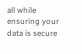all while ensuring your data is secure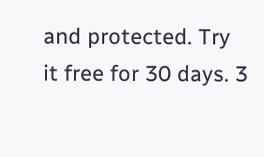and protected. Try it free for 30 days. 3